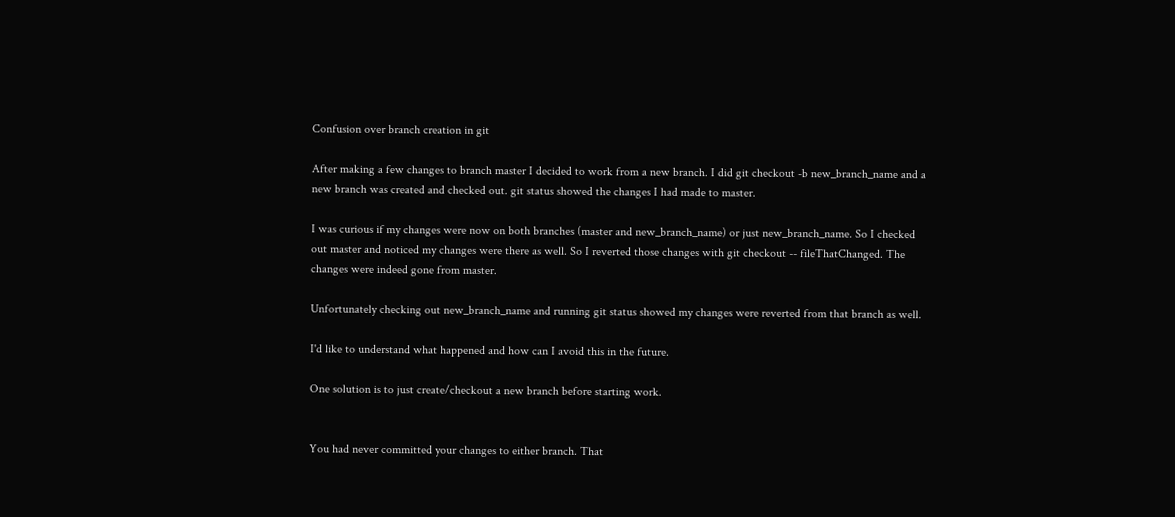Confusion over branch creation in git

After making a few changes to branch master I decided to work from a new branch. I did git checkout -b new_branch_name and a new branch was created and checked out. git status showed the changes I had made to master.

I was curious if my changes were now on both branches (master and new_branch_name) or just new_branch_name. So I checked out master and noticed my changes were there as well. So I reverted those changes with git checkout -- fileThatChanged. The changes were indeed gone from master.

Unfortunately checking out new_branch_name and running git status showed my changes were reverted from that branch as well.

I'd like to understand what happened and how can I avoid this in the future.

One solution is to just create/checkout a new branch before starting work.


You had never committed your changes to either branch. That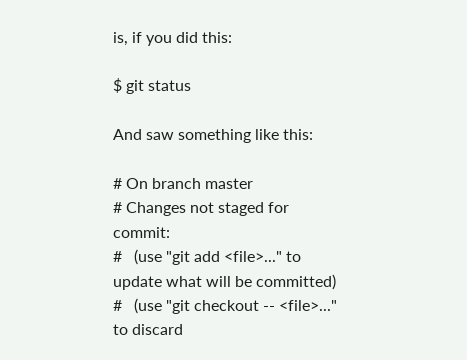is, if you did this:

$ git status

And saw something like this:

# On branch master
# Changes not staged for commit:
#   (use "git add <file>..." to update what will be committed)
#   (use "git checkout -- <file>..." to discard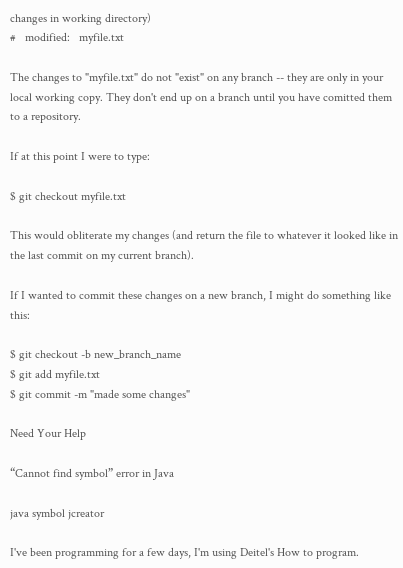changes in working directory)
#   modified:   myfile.txt

The changes to "myfile.txt" do not "exist" on any branch -- they are only in your local working copy. They don't end up on a branch until you have comitted them to a repository.

If at this point I were to type:

$ git checkout myfile.txt

This would obliterate my changes (and return the file to whatever it looked like in the last commit on my current branch).

If I wanted to commit these changes on a new branch, I might do something like this:

$ git checkout -b new_branch_name
$ git add myfile.txt
$ git commit -m "made some changes"

Need Your Help

“Cannot find symbol” error in Java

java symbol jcreator

I've been programming for a few days, I'm using Deitel's How to program.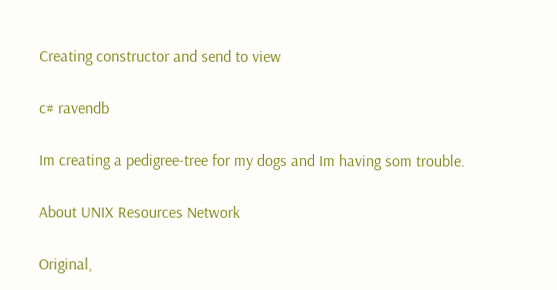Creating constructor and send to view

c# ravendb

Im creating a pedigree-tree for my dogs and Im having som trouble.

About UNIX Resources Network

Original,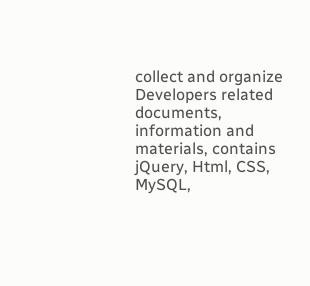collect and organize Developers related documents, information and materials, contains jQuery, Html, CSS, MySQL,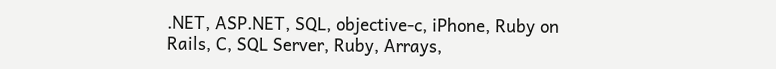.NET, ASP.NET, SQL, objective-c, iPhone, Ruby on Rails, C, SQL Server, Ruby, Arrays,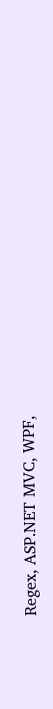Regex, ASP.NET MVC, WPF,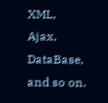XML, Ajax, DataBase, and so on.